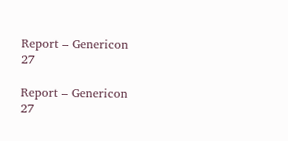Report – Genericon 27

Report – Genericon 27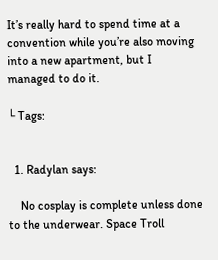It’s really hard to spend time at a convention while you’re also moving into a new apartment, but I managed to do it.

└ Tags:


  1. Radylan says:

    No cosplay is complete unless done to the underwear. Space Troll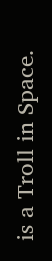is a Troll in Space.